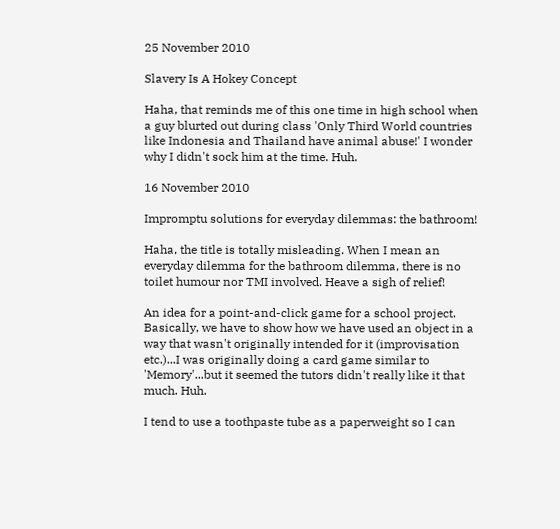25 November 2010

Slavery Is A Hokey Concept

Haha, that reminds me of this one time in high school when a guy blurted out during class 'Only Third World countries like Indonesia and Thailand have animal abuse!' I wonder why I didn't sock him at the time. Huh.

16 November 2010

Impromptu solutions for everyday dilemmas: the bathroom!

Haha, the title is totally misleading. When I mean an everyday dilemma for the bathroom dilemma, there is no toilet humour nor TMI involved. Heave a sigh of relief!

An idea for a point-and-click game for a school project. Basically, we have to show how we have used an object in a way that wasn't originally intended for it (improvisation etc.)...I was originally doing a card game similar to 'Memory'...but it seemed the tutors didn't really like it that much. Huh.

I tend to use a toothpaste tube as a paperweight so I can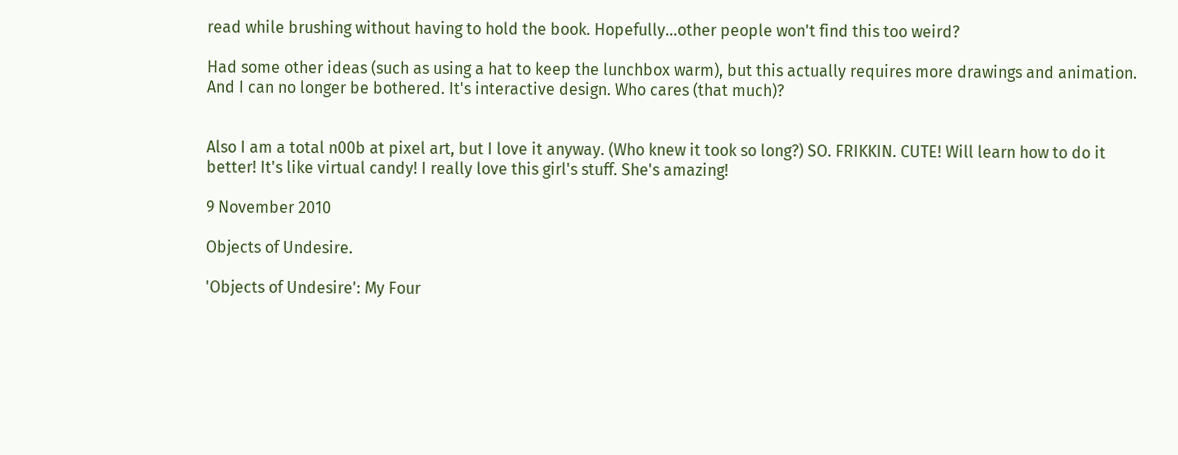read while brushing without having to hold the book. Hopefully...other people won't find this too weird?

Had some other ideas (such as using a hat to keep the lunchbox warm), but this actually requires more drawings and animation. And I can no longer be bothered. It's interactive design. Who cares (that much)?


Also I am a total n00b at pixel art, but I love it anyway. (Who knew it took so long?) SO. FRIKKIN. CUTE! Will learn how to do it better! It's like virtual candy! I really love this girl's stuff. She's amazing!

9 November 2010

Objects of Undesire.

'Objects of Undesire': My Four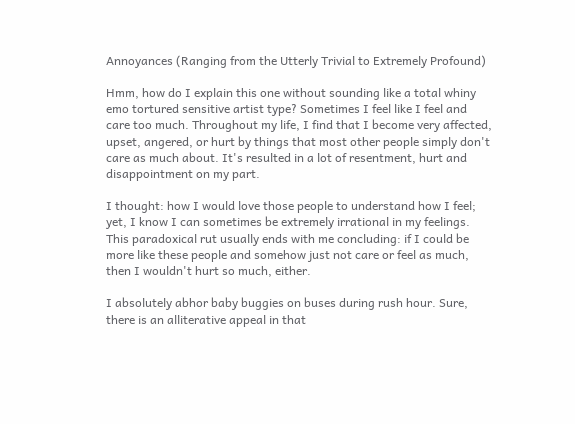Annoyances (Ranging from the Utterly Trivial to Extremely Profound)

Hmm, how do I explain this one without sounding like a total whiny emo tortured sensitive artist type? Sometimes I feel like I feel and care too much. Throughout my life, I find that I become very affected, upset, angered, or hurt by things that most other people simply don't care as much about. It's resulted in a lot of resentment, hurt and disappointment on my part.

I thought: how I would love those people to understand how I feel; yet, I know I can sometimes be extremely irrational in my feelings. This paradoxical rut usually ends with me concluding: if I could be more like these people and somehow just not care or feel as much, then I wouldn't hurt so much, either.

I absolutely abhor baby buggies on buses during rush hour. Sure, there is an alliterative appeal in that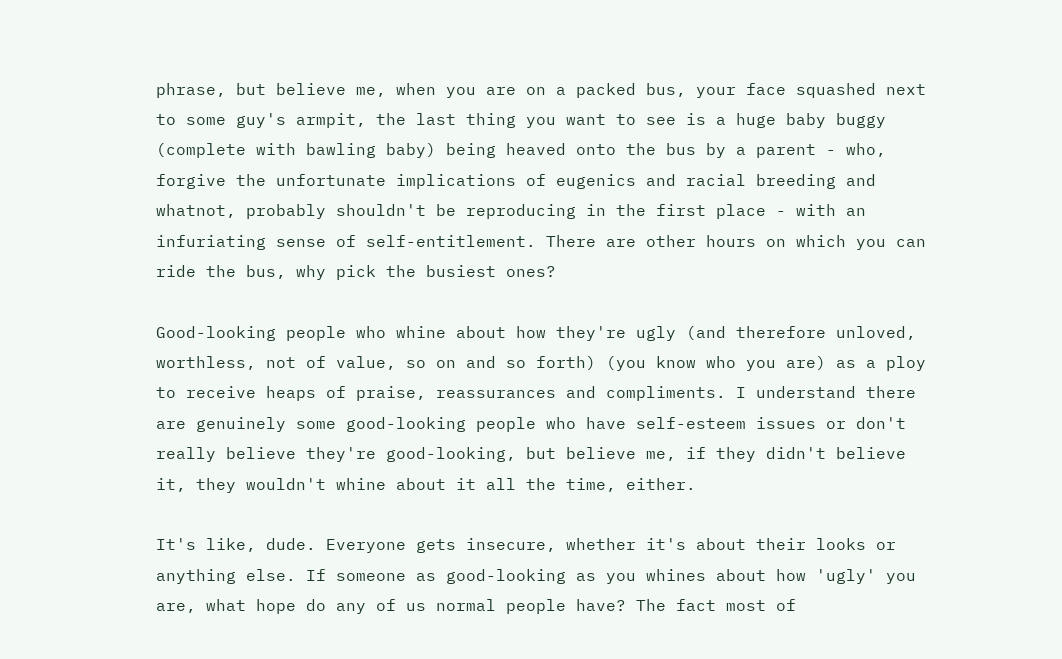phrase, but believe me, when you are on a packed bus, your face squashed next to some guy's armpit, the last thing you want to see is a huge baby buggy (complete with bawling baby) being heaved onto the bus by a parent - who, forgive the unfortunate implications of eugenics and racial breeding and whatnot, probably shouldn't be reproducing in the first place - with an infuriating sense of self-entitlement. There are other hours on which you can ride the bus, why pick the busiest ones?

Good-looking people who whine about how they're ugly (and therefore unloved, worthless, not of value, so on and so forth) (you know who you are) as a ploy to receive heaps of praise, reassurances and compliments. I understand there are genuinely some good-looking people who have self-esteem issues or don't really believe they're good-looking, but believe me, if they didn't believe it, they wouldn't whine about it all the time, either.

It's like, dude. Everyone gets insecure, whether it's about their looks or anything else. If someone as good-looking as you whines about how 'ugly' you are, what hope do any of us normal people have? The fact most of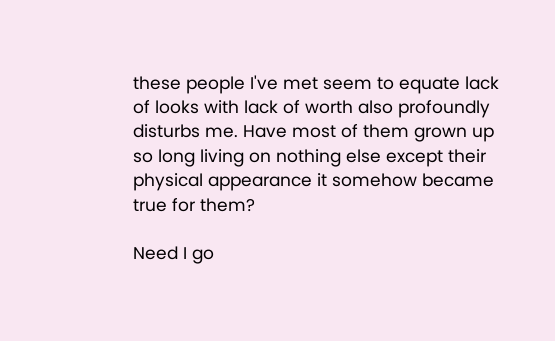these people I've met seem to equate lack of looks with lack of worth also profoundly disturbs me. Have most of them grown up so long living on nothing else except their physical appearance it somehow became true for them?

Need I go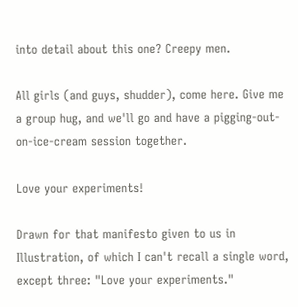into detail about this one? Creepy men.

All girls (and guys, shudder), come here. Give me a group hug, and we'll go and have a pigging-out-on-ice-cream session together.

Love your experiments!

Drawn for that manifesto given to us in Illustration, of which I can't recall a single word, except three: "Love your experiments."